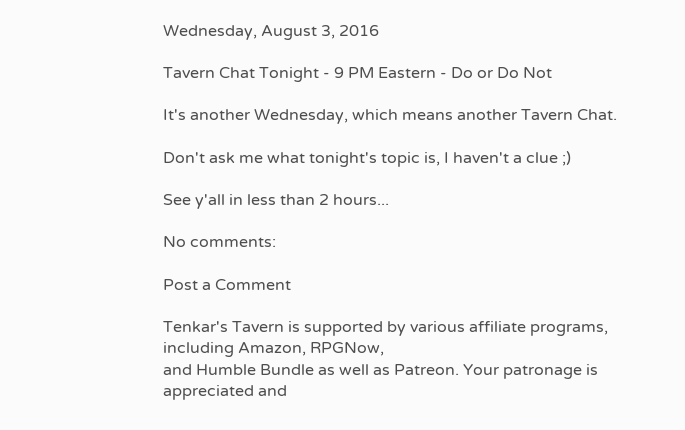Wednesday, August 3, 2016

Tavern Chat Tonight - 9 PM Eastern - Do or Do Not

It's another Wednesday, which means another Tavern Chat.

Don't ask me what tonight's topic is, I haven't a clue ;)

See y'all in less than 2 hours...

No comments:

Post a Comment

Tenkar's Tavern is supported by various affiliate programs, including Amazon, RPGNow,
and Humble Bundle as well as Patreon. Your patronage is appreciated and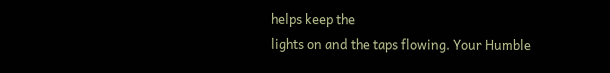helps keep the
lights on and the taps flowing. Your Humble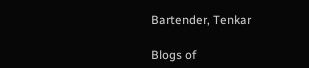Bartender, Tenkar

Blogs of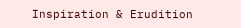Inspiration & Erudition